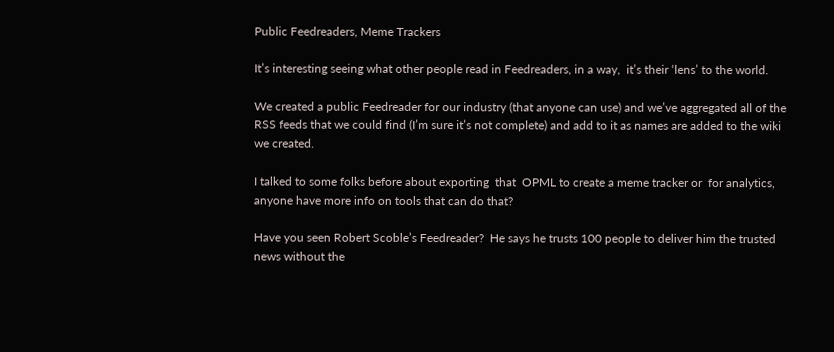Public Feedreaders, Meme Trackers

It’s interesting seeing what other people read in Feedreaders, in a way,  it’s their ‘lens’ to the world.

We created a public Feedreader for our industry (that anyone can use) and we’ve aggregated all of the RSS feeds that we could find (I’m sure it’s not complete) and add to it as names are added to the wiki we created.

I talked to some folks before about exporting  that  OPML to create a meme tracker or  for analytics, anyone have more info on tools that can do that?

Have you seen Robert Scoble’s Feedreader?  He says he trusts 100 people to deliver him the trusted news without the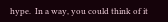hype.  In a way, you could think of it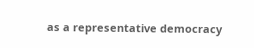as a representative democracy